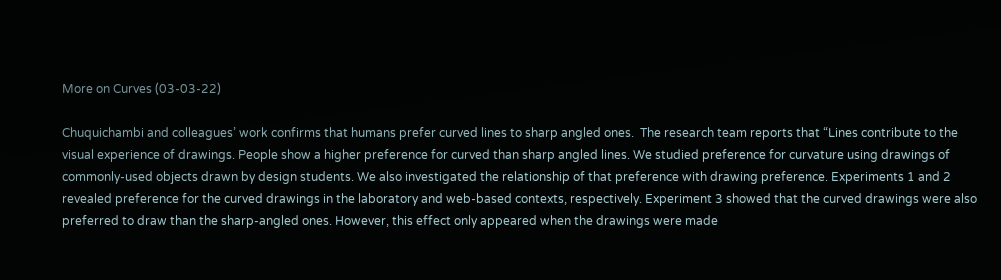More on Curves (03-03-22)

Chuquichambi and colleagues’ work confirms that humans prefer curved lines to sharp angled ones.  The research team reports that “Lines contribute to the visual experience of drawings. People show a higher preference for curved than sharp angled lines. We studied preference for curvature using drawings of commonly-used objects drawn by design students. We also investigated the relationship of that preference with drawing preference. Experiments 1 and 2 revealed preference for the curved drawings in the laboratory and web-based contexts, respectively. Experiment 3 showed that the curved drawings were also preferred to draw than the sharp-angled ones. However, this effect only appeared when the drawings were made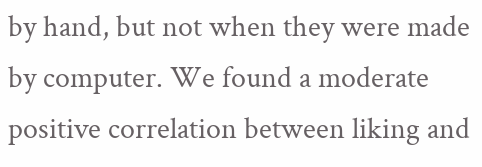by hand, but not when they were made by computer. We found a moderate positive correlation between liking and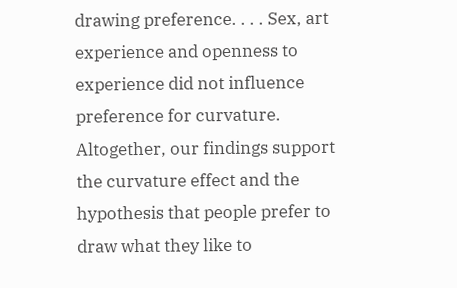drawing preference. . . . Sex, art experience and openness to experience did not influence preference for curvature. Altogether, our findings support the curvature effect and the hypothesis that people prefer to draw what they like to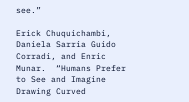see.”

Erick Chuquichambi, Daniela Sarria Guido Corradi, and Enric Munar.  “Humans Prefer to See and Imagine Drawing Curved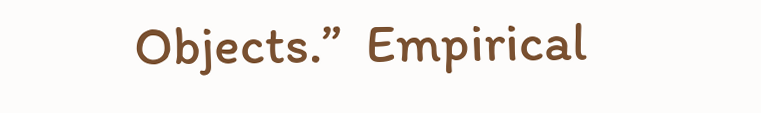Objects.”  Empirical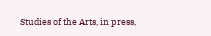Studies of the Arts, in press,